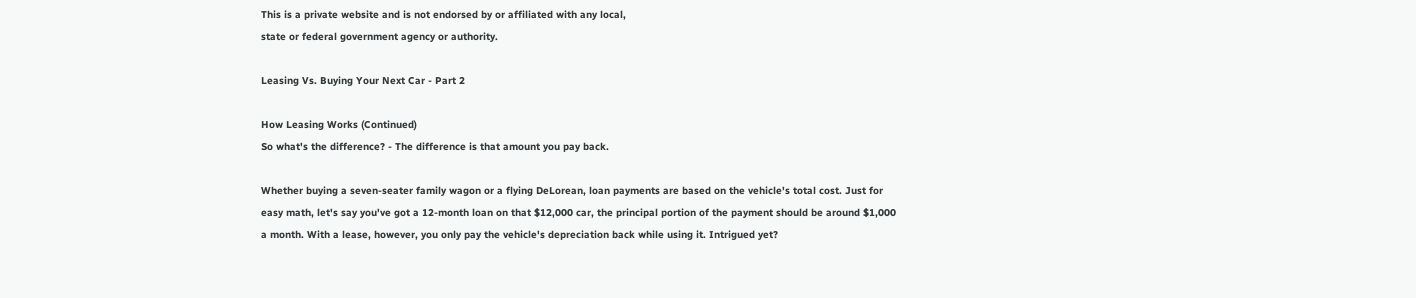This is a private website and is not endorsed by or affiliated with any local,
state or federal government agency or authority.

Leasing Vs. Buying Your Next Car - Part 2

How Leasing Works (Continued)
So what's the difference? - The difference is that amount you pay back.

Whether buying a seven-seater family wagon or a flying DeLorean, loan payments are based on the vehicle's total cost. Just for easy math, let's say you've got a 12-month loan on that $12,000 car, the principal portion of the payment should be around $1,000 a month. With a lease, however, you only pay the vehicle's depreciation back while using it. Intrigued yet?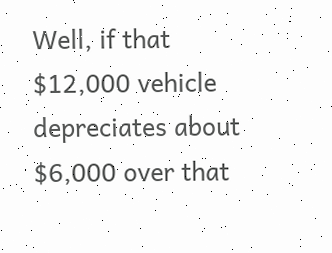Well, if that $12,000 vehicle depreciates about $6,000 over that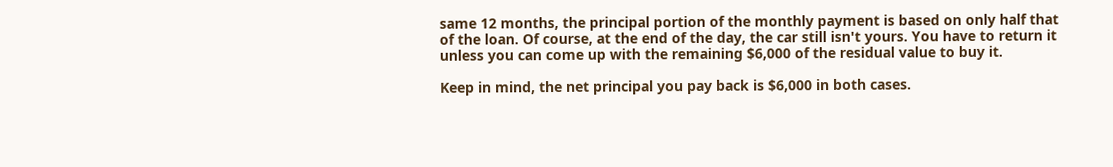same 12 months, the principal portion of the monthly payment is based on only half that of the loan. Of course, at the end of the day, the car still isn't yours. You have to return it unless you can come up with the remaining $6,000 of the residual value to buy it.

Keep in mind, the net principal you pay back is $6,000 in both cases.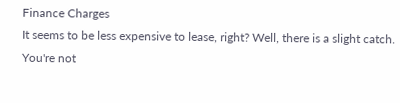Finance Charges
It seems to be less expensive to lease, right? Well, there is a slight catch. You're not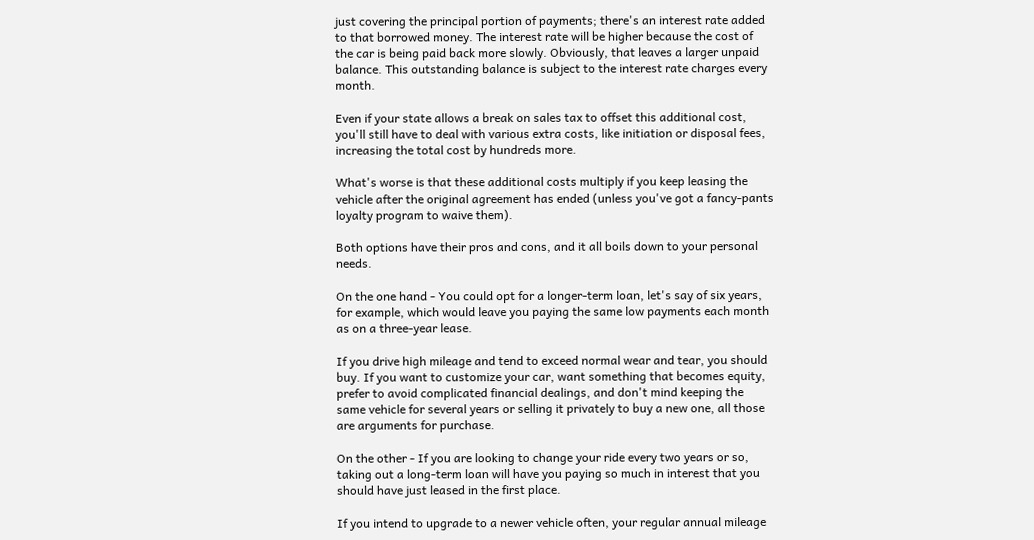just covering the principal portion of payments; there's an interest rate added to that borrowed money. The interest rate will be higher because the cost of the car is being paid back more slowly. Obviously, that leaves a larger unpaid balance. This outstanding balance is subject to the interest rate charges every month.

Even if your state allows a break on sales tax to offset this additional cost, you'll still have to deal with various extra costs, like initiation or disposal fees, increasing the total cost by hundreds more.

What's worse is that these additional costs multiply if you keep leasing the vehicle after the original agreement has ended (unless you've got a fancy-pants loyalty program to waive them).

Both options have their pros and cons, and it all boils down to your personal needs.

On the one hand - You could opt for a longer-term loan, let's say of six years, for example, which would leave you paying the same low payments each month as on a three-year lease.

If you drive high mileage and tend to exceed normal wear and tear, you should buy. If you want to customize your car, want something that becomes equity, prefer to avoid complicated financial dealings, and don't mind keeping the same vehicle for several years or selling it privately to buy a new one, all those are arguments for purchase.

On the other - If you are looking to change your ride every two years or so, taking out a long-term loan will have you paying so much in interest that you should have just leased in the first place.

If you intend to upgrade to a newer vehicle often, your regular annual mileage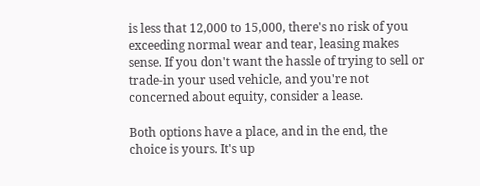is less that 12,000 to 15,000, there's no risk of you exceeding normal wear and tear, leasing makes sense. If you don't want the hassle of trying to sell or trade-in your used vehicle, and you're not concerned about equity, consider a lease.

Both options have a place, and in the end, the choice is yours. It's up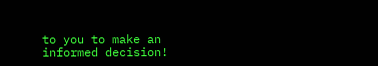to you to make an informed decision!